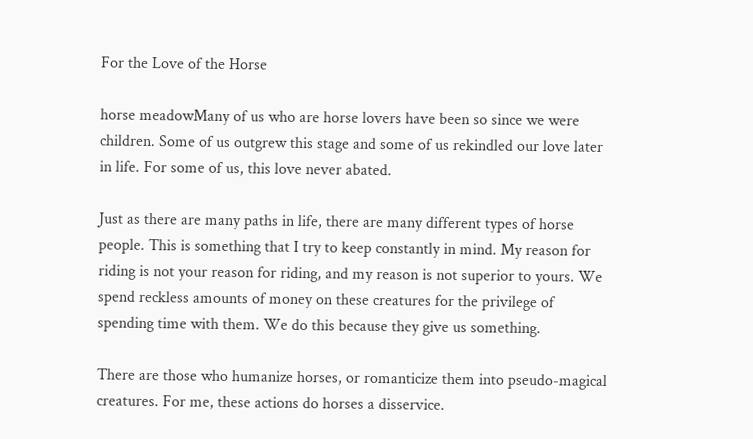For the Love of the Horse

horse meadowMany of us who are horse lovers have been so since we were children. Some of us outgrew this stage and some of us rekindled our love later in life. For some of us, this love never abated.

Just as there are many paths in life, there are many different types of horse people. This is something that I try to keep constantly in mind. My reason for riding is not your reason for riding, and my reason is not superior to yours. We spend reckless amounts of money on these creatures for the privilege of spending time with them. We do this because they give us something.

There are those who humanize horses, or romanticize them into pseudo-magical creatures. For me, these actions do horses a disservice.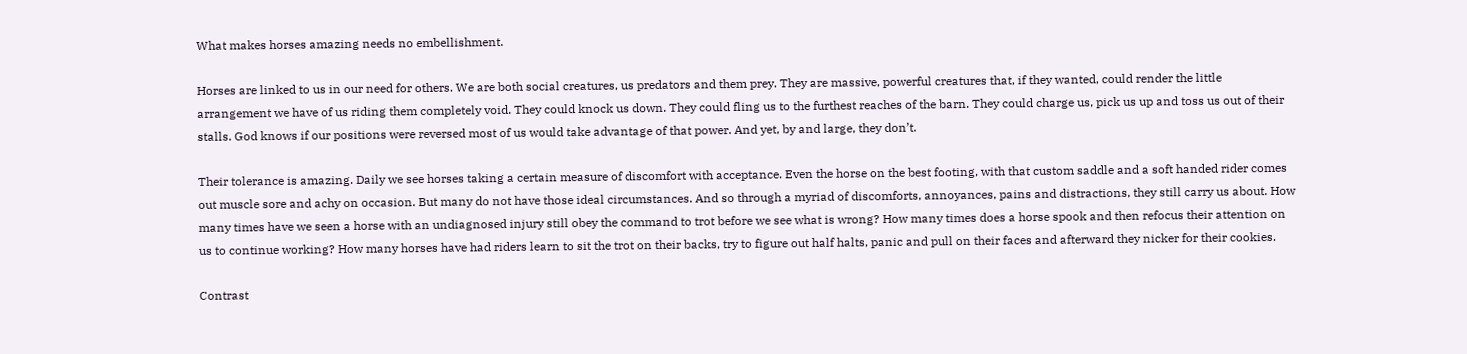What makes horses amazing needs no embellishment.

Horses are linked to us in our need for others. We are both social creatures, us predators and them prey. They are massive, powerful creatures that, if they wanted, could render the little arrangement we have of us riding them completely void. They could knock us down. They could fling us to the furthest reaches of the barn. They could charge us, pick us up and toss us out of their stalls. God knows if our positions were reversed most of us would take advantage of that power. And yet, by and large, they don’t.

Their tolerance is amazing. Daily we see horses taking a certain measure of discomfort with acceptance. Even the horse on the best footing, with that custom saddle and a soft handed rider comes out muscle sore and achy on occasion. But many do not have those ideal circumstances. And so through a myriad of discomforts, annoyances, pains and distractions, they still carry us about. How many times have we seen a horse with an undiagnosed injury still obey the command to trot before we see what is wrong? How many times does a horse spook and then refocus their attention on us to continue working? How many horses have had riders learn to sit the trot on their backs, try to figure out half halts, panic and pull on their faces and afterward they nicker for their cookies.

Contrast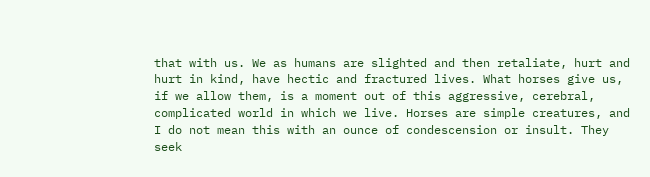that with us. We as humans are slighted and then retaliate, hurt and hurt in kind, have hectic and fractured lives. What horses give us, if we allow them, is a moment out of this aggressive, cerebral, complicated world in which we live. Horses are simple creatures, and I do not mean this with an ounce of condescension or insult. They seek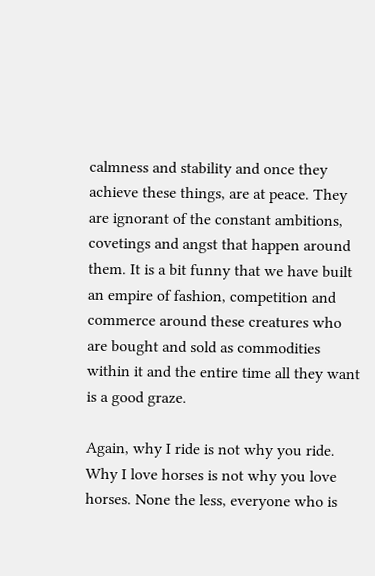calmness and stability and once they achieve these things, are at peace. They are ignorant of the constant ambitions, covetings and angst that happen around them. It is a bit funny that we have built an empire of fashion, competition and commerce around these creatures who are bought and sold as commodities within it and the entire time all they want is a good graze.

Again, why I ride is not why you ride. Why I love horses is not why you love horses. None the less, everyone who is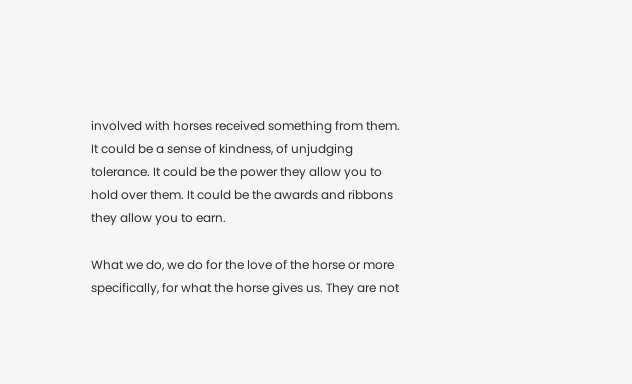involved with horses received something from them. It could be a sense of kindness, of unjudging tolerance. It could be the power they allow you to hold over them. It could be the awards and ribbons they allow you to earn.

What we do, we do for the love of the horse or more specifically, for what the horse gives us. They are not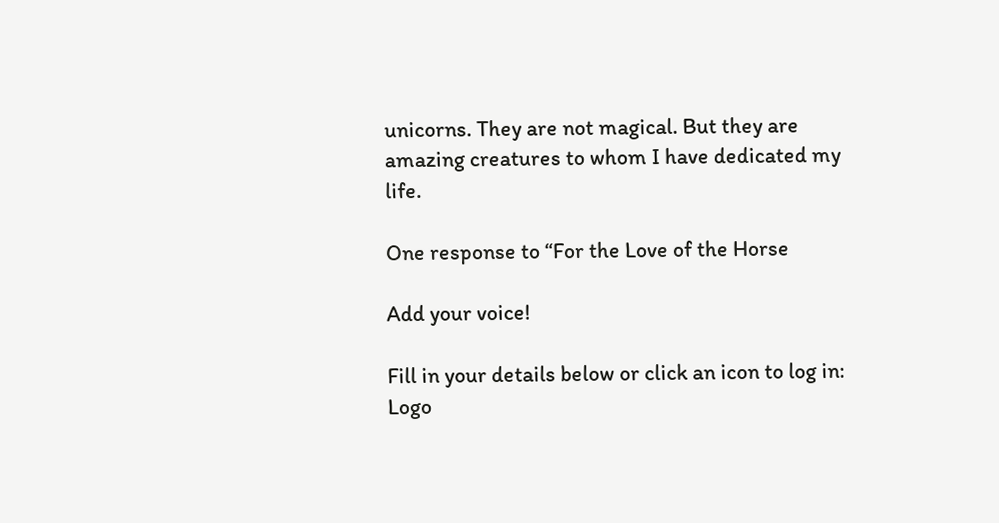unicorns. They are not magical. But they are amazing creatures to whom I have dedicated my life.

One response to “For the Love of the Horse

Add your voice!

Fill in your details below or click an icon to log in: Logo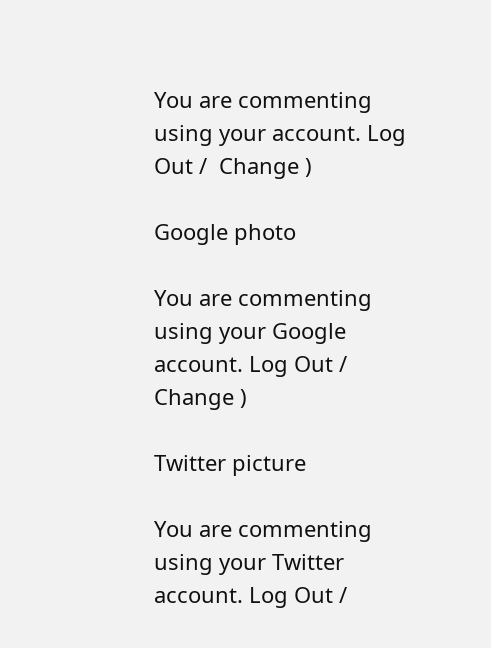You are commenting using your account. Log Out /  Change )

Google photo

You are commenting using your Google account. Log Out /  Change )

Twitter picture

You are commenting using your Twitter account. Log Out /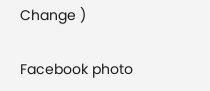Change )

Facebook photo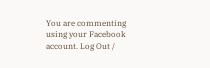You are commenting using your Facebook account. Log Out /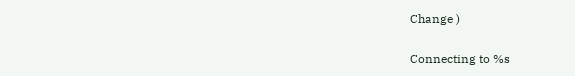Change )

Connecting to %s